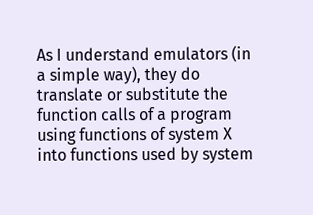As I understand emulators (in a simple way), they do translate or substitute the function calls of a program using functions of system X into functions used by system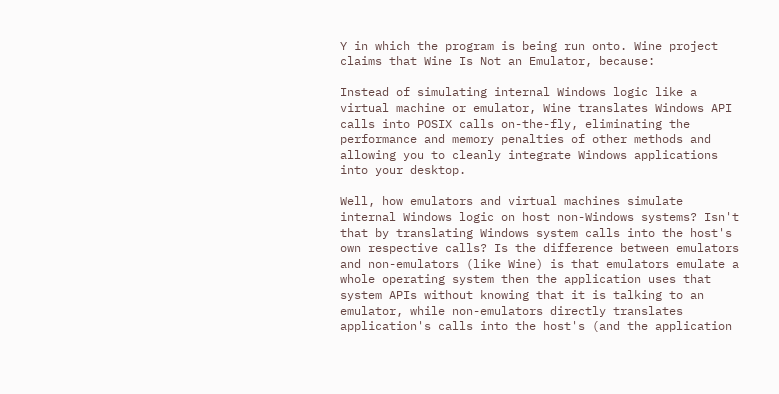Y in which the program is being run onto. Wine project claims that Wine Is Not an Emulator, because:

Instead of simulating internal Windows logic like a virtual machine or emulator, Wine translates Windows API calls into POSIX calls on-the-fly, eliminating the performance and memory penalties of other methods and allowing you to cleanly integrate Windows applications into your desktop.

Well, how emulators and virtual machines simulate internal Windows logic on host non-Windows systems? Isn't that by translating Windows system calls into the host's own respective calls? Is the difference between emulators and non-emulators (like Wine) is that emulators emulate a whole operating system then the application uses that system APIs without knowing that it is talking to an emulator, while non-emulators directly translates application's calls into the host's (and the application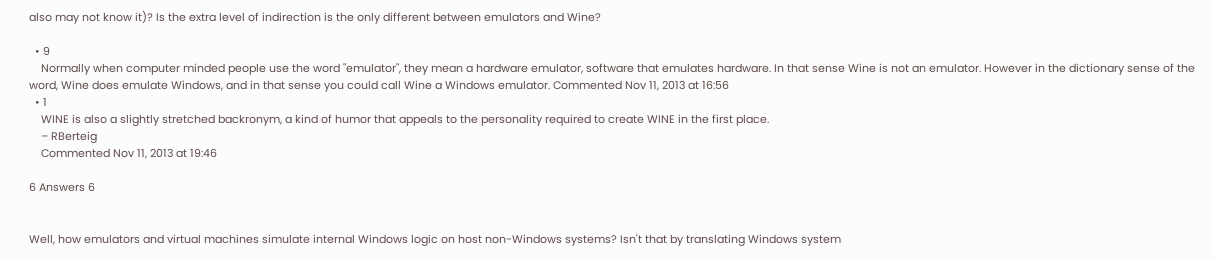also may not know it)? Is the extra level of indirection is the only different between emulators and Wine?

  • 9
    Normally when computer minded people use the word "emulator", they mean a hardware emulator, software that emulates hardware. In that sense Wine is not an emulator. However in the dictionary sense of the word, Wine does emulate Windows, and in that sense you could call Wine a Windows emulator. Commented Nov 11, 2013 at 16:56
  • 1
    WINE is also a slightly stretched backronym, a kind of humor that appeals to the personality required to create WINE in the first place.
    – RBerteig
    Commented Nov 11, 2013 at 19:46

6 Answers 6


Well, how emulators and virtual machines simulate internal Windows logic on host non-Windows systems? Isn't that by translating Windows system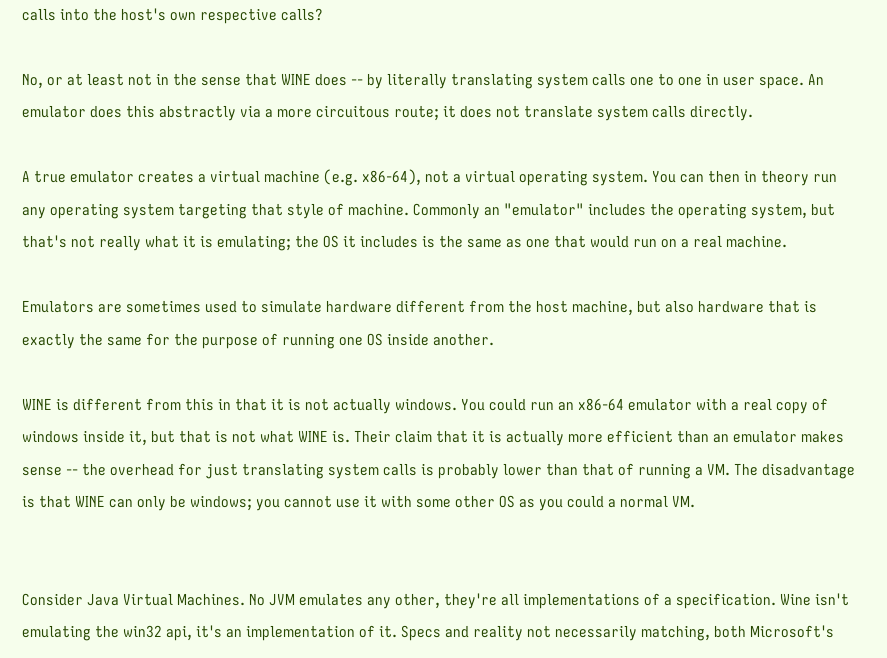calls into the host's own respective calls?

No, or at least not in the sense that WINE does -- by literally translating system calls one to one in user space. An emulator does this abstractly via a more circuitous route; it does not translate system calls directly.

A true emulator creates a virtual machine (e.g. x86-64), not a virtual operating system. You can then in theory run any operating system targeting that style of machine. Commonly an "emulator" includes the operating system, but that's not really what it is emulating; the OS it includes is the same as one that would run on a real machine.

Emulators are sometimes used to simulate hardware different from the host machine, but also hardware that is exactly the same for the purpose of running one OS inside another.

WINE is different from this in that it is not actually windows. You could run an x86-64 emulator with a real copy of windows inside it, but that is not what WINE is. Their claim that it is actually more efficient than an emulator makes sense -- the overhead for just translating system calls is probably lower than that of running a VM. The disadvantage is that WINE can only be windows; you cannot use it with some other OS as you could a normal VM.


Consider Java Virtual Machines. No JVM emulates any other, they're all implementations of a specification. Wine isn't emulating the win32 api, it's an implementation of it. Specs and reality not necessarily matching, both Microsoft's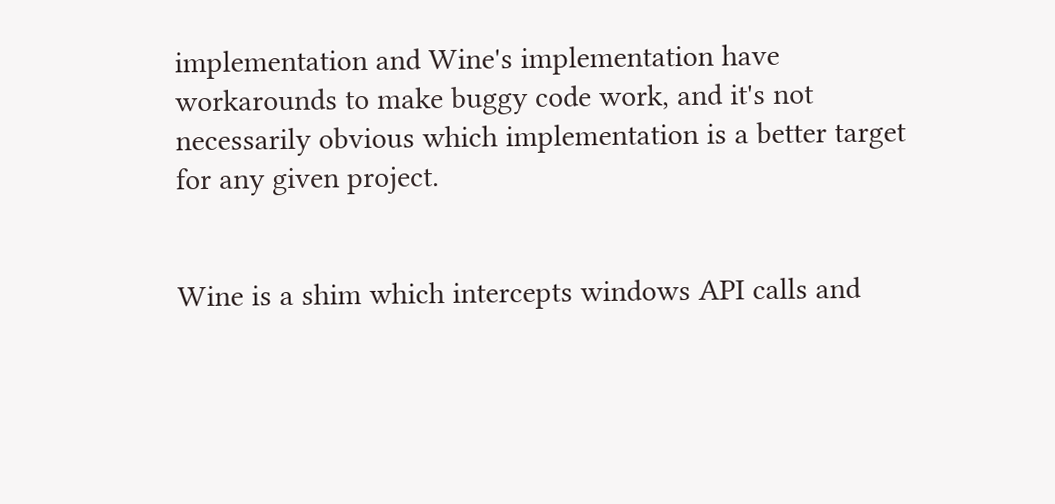implementation and Wine's implementation have workarounds to make buggy code work, and it's not necessarily obvious which implementation is a better target for any given project.


Wine is a shim which intercepts windows API calls and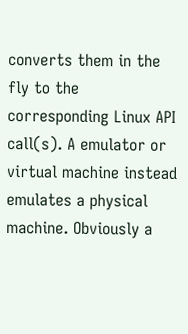converts them in the fly to the corresponding Linux API call(s). A emulator or virtual machine instead emulates a physical machine. Obviously a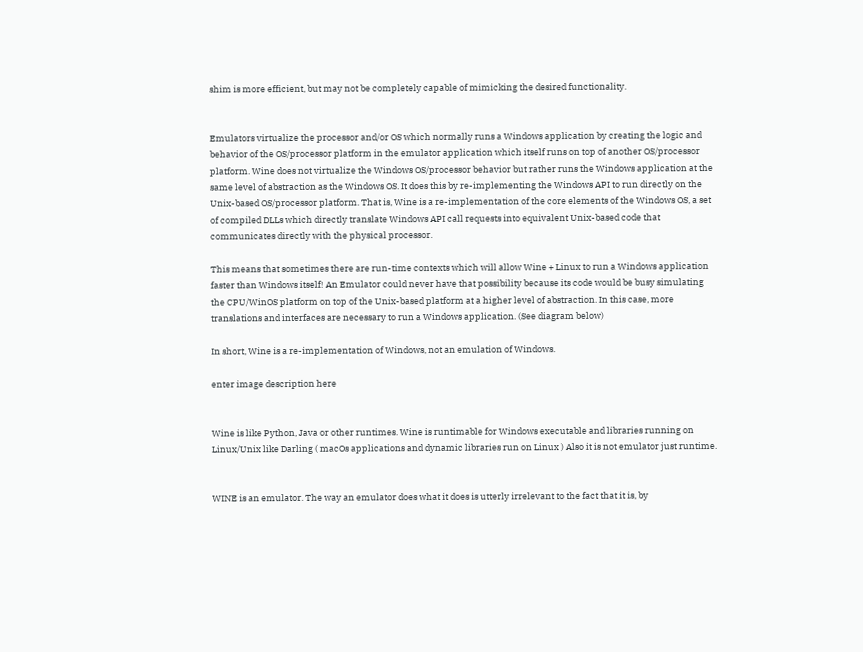shim is more efficient, but may not be completely capable of mimicking the desired functionality.


Emulators virtualize the processor and/or OS which normally runs a Windows application by creating the logic and behavior of the OS/processor platform in the emulator application which itself runs on top of another OS/processor platform. Wine does not virtualize the Windows OS/processor behavior but rather runs the Windows application at the same level of abstraction as the Windows OS. It does this by re-implementing the Windows API to run directly on the Unix-based OS/processor platform. That is, Wine is a re-implementation of the core elements of the Windows OS, a set of compiled DLLs which directly translate Windows API call requests into equivalent Unix-based code that communicates directly with the physical processor.

This means that sometimes there are run-time contexts which will allow Wine + Linux to run a Windows application faster than Windows itself! An Emulator could never have that possibility because its code would be busy simulating the CPU/WinOS platform on top of the Unix-based platform at a higher level of abstraction. In this case, more translations and interfaces are necessary to run a Windows application. (See diagram below)

In short, Wine is a re-implementation of Windows, not an emulation of Windows.

enter image description here


Wine is like Python, Java or other runtimes. Wine is runtimable for Windows executable and libraries running on Linux/Unix like Darling ( macOs applications and dynamic libraries run on Linux ) Also it is not emulator just runtime.


WINE is an emulator. The way an emulator does what it does is utterly irrelevant to the fact that it is, by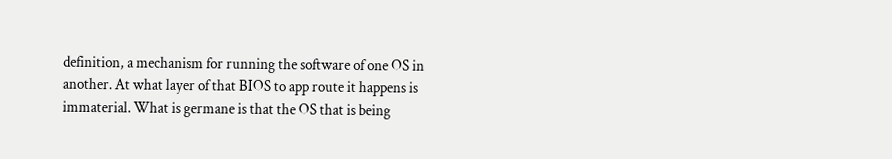definition, a mechanism for running the software of one OS in another. At what layer of that BIOS to app route it happens is immaterial. What is germane is that the OS that is being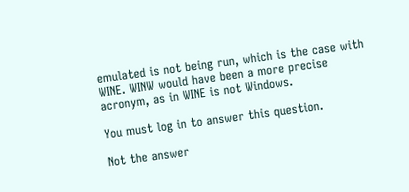emulated is not being run, which is the case with WINE. WINW would have been a more precise acronym, as in WINE is not Windows.

You must log in to answer this question.

Not the answer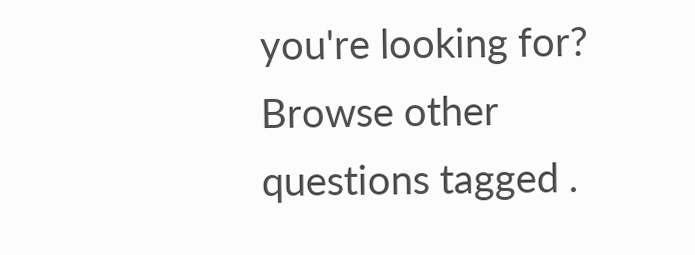you're looking for? Browse other questions tagged .